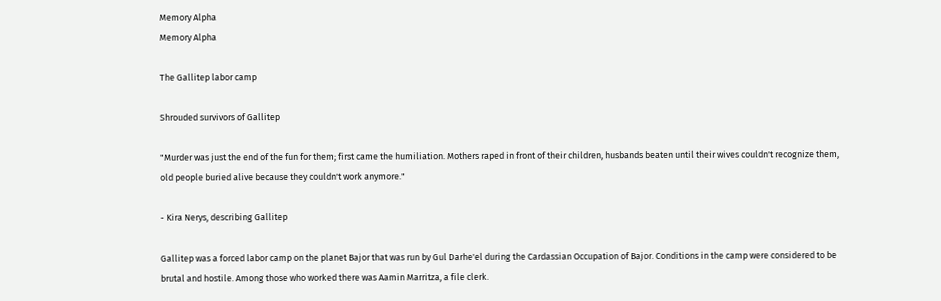Memory Alpha
Memory Alpha

The Gallitep labor camp

Shrouded survivors of Gallitep

"Murder was just the end of the fun for them; first came the humiliation. Mothers raped in front of their children, husbands beaten until their wives couldn't recognize them, old people buried alive because they couldn't work anymore."

- Kira Nerys, describing Gallitep

Gallitep was a forced labor camp on the planet Bajor that was run by Gul Darhe'el during the Cardassian Occupation of Bajor. Conditions in the camp were considered to be brutal and hostile. Among those who worked there was Aamin Marritza, a file clerk.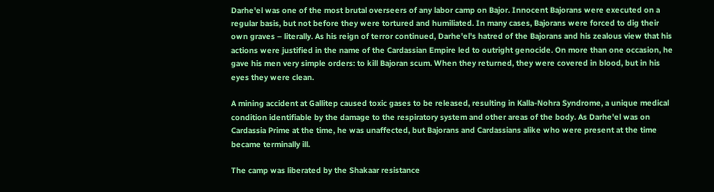Darhe'el was one of the most brutal overseers of any labor camp on Bajor. Innocent Bajorans were executed on a regular basis, but not before they were tortured and humiliated. In many cases, Bajorans were forced to dig their own graves – literally. As his reign of terror continued, Darhe'el's hatred of the Bajorans and his zealous view that his actions were justified in the name of the Cardassian Empire led to outright genocide. On more than one occasion, he gave his men very simple orders: to kill Bajoran scum. When they returned, they were covered in blood, but in his eyes they were clean.

A mining accident at Gallitep caused toxic gases to be released, resulting in Kalla-Nohra Syndrome, a unique medical condition identifiable by the damage to the respiratory system and other areas of the body. As Darhe'el was on Cardassia Prime at the time, he was unaffected, but Bajorans and Cardassians alike who were present at the time became terminally ill.

The camp was liberated by the Shakaar resistance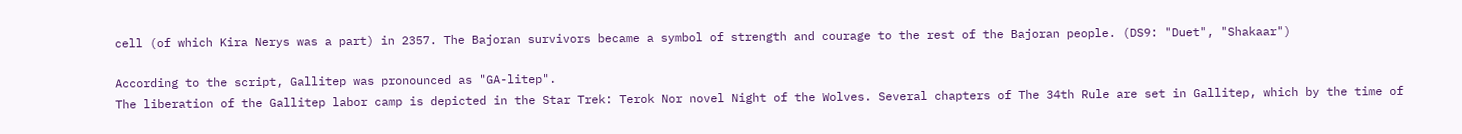cell (of which Kira Nerys was a part) in 2357. The Bajoran survivors became a symbol of strength and courage to the rest of the Bajoran people. (DS9: "Duet", "Shakaar")

According to the script, Gallitep was pronounced as "GA-litep".
The liberation of the Gallitep labor camp is depicted in the Star Trek: Terok Nor novel Night of the Wolves. Several chapters of The 34th Rule are set in Gallitep, which by the time of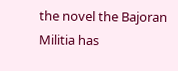the novel the Bajoran Militia has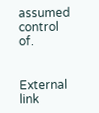assumed control of.


External link